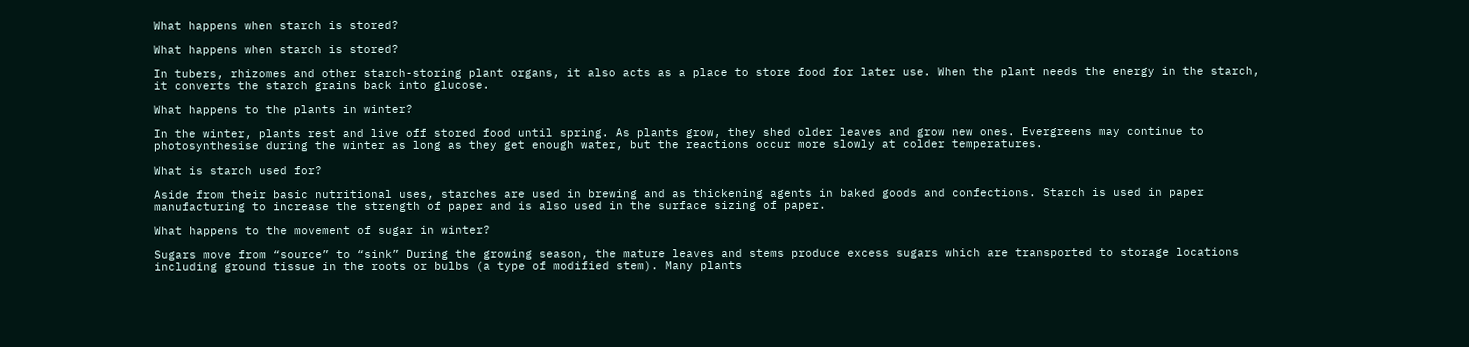What happens when starch is stored?

What happens when starch is stored?

In tubers, rhizomes and other starch-storing plant organs, it also acts as a place to store food for later use. When the plant needs the energy in the starch, it converts the starch grains back into glucose.

What happens to the plants in winter?

In the winter, plants rest and live off stored food until spring. As plants grow, they shed older leaves and grow new ones. Evergreens may continue to photosynthesise during the winter as long as they get enough water, but the reactions occur more slowly at colder temperatures.

What is starch used for?

Aside from their basic nutritional uses, starches are used in brewing and as thickening agents in baked goods and confections. Starch is used in paper manufacturing to increase the strength of paper and is also used in the surface sizing of paper.

What happens to the movement of sugar in winter?

Sugars move from “source” to “sink” During the growing season, the mature leaves and stems produce excess sugars which are transported to storage locations including ground tissue in the roots or bulbs (a type of modified stem). Many plants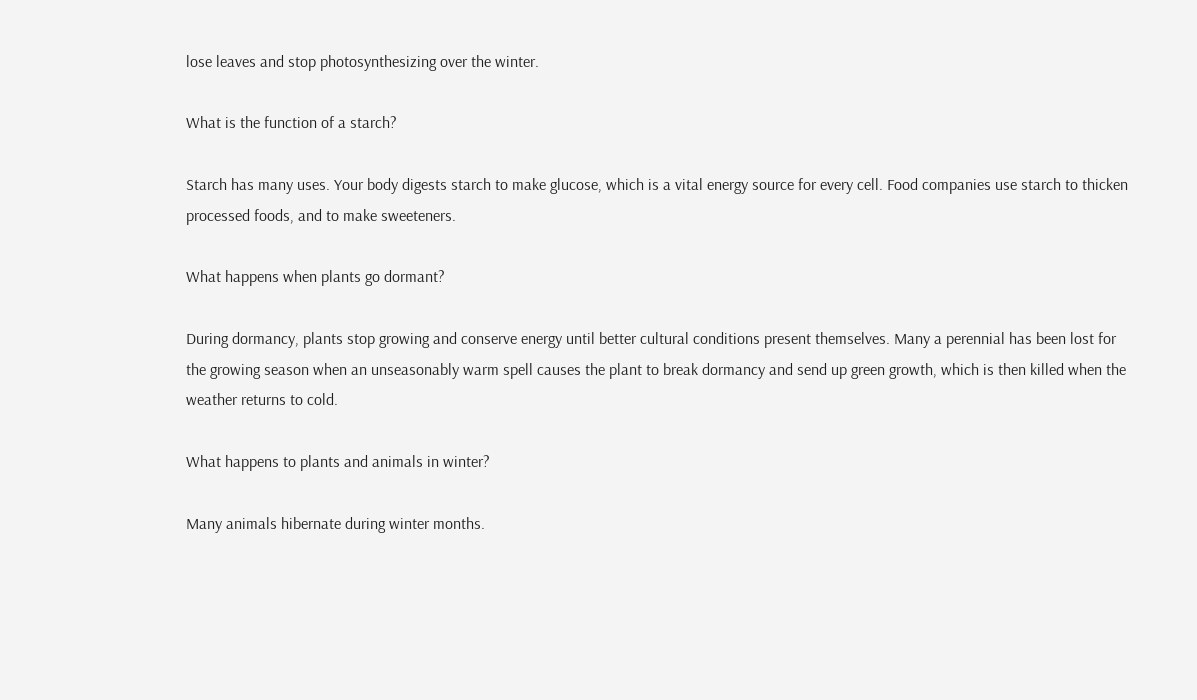lose leaves and stop photosynthesizing over the winter.

What is the function of a starch?

Starch has many uses. Your body digests starch to make glucose, which is a vital energy source for every cell. Food companies use starch to thicken processed foods, and to make sweeteners.

What happens when plants go dormant?

During dormancy, plants stop growing and conserve energy until better cultural conditions present themselves. Many a perennial has been lost for the growing season when an unseasonably warm spell causes the plant to break dormancy and send up green growth, which is then killed when the weather returns to cold.

What happens to plants and animals in winter?

Many animals hibernate during winter months.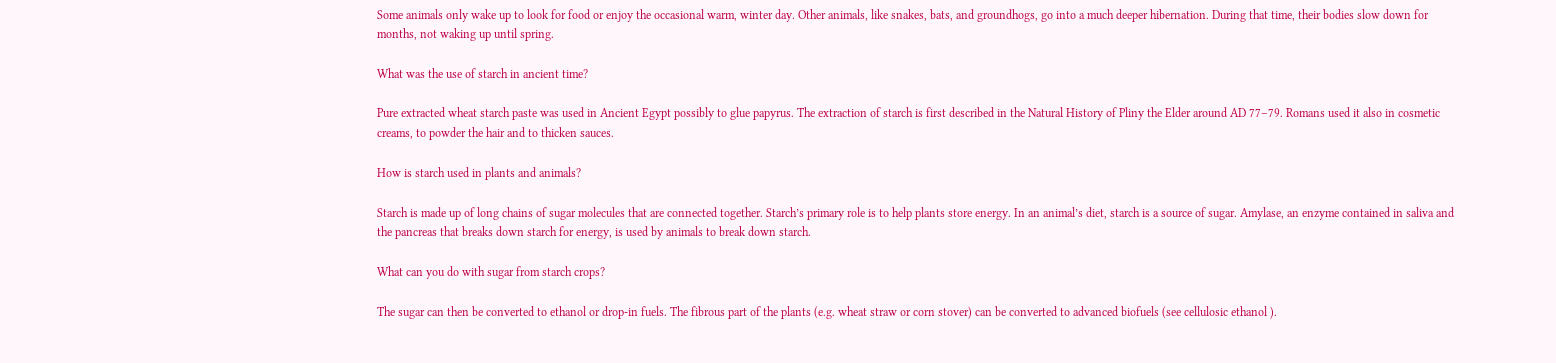Some animals only wake up to look for food or enjoy the occasional warm, winter day. Other animals, like snakes, bats, and groundhogs, go into a much deeper hibernation. During that time, their bodies slow down for months, not waking up until spring.

What was the use of starch in ancient time?

Pure extracted wheat starch paste was used in Ancient Egypt possibly to glue papyrus. The extraction of starch is first described in the Natural History of Pliny the Elder around AD 77–79. Romans used it also in cosmetic creams, to powder the hair and to thicken sauces.

How is starch used in plants and animals?

Starch is made up of long chains of sugar molecules that are connected together. Starch’s primary role is to help plants store energy. In an animal’s diet, starch is a source of sugar. Amylase, an enzyme contained in saliva and the pancreas that breaks down starch for energy, is used by animals to break down starch.

What can you do with sugar from starch crops?

The sugar can then be converted to ethanol or drop-in fuels. The fibrous part of the plants (e.g. wheat straw or corn stover) can be converted to advanced biofuels (see cellulosic ethanol ).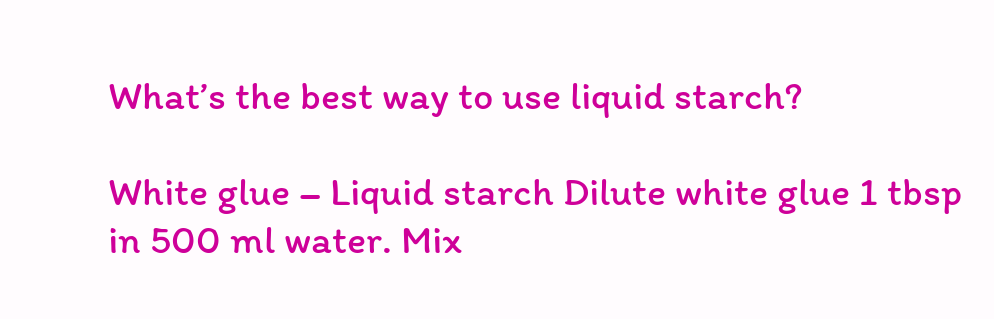What’s the best way to use liquid starch?

White glue – Liquid starch Dilute white glue 1 tbsp in 500 ml water. Mix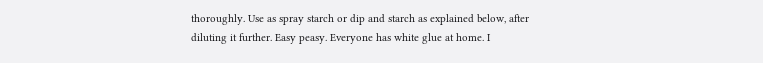thoroughly. Use as spray starch or dip and starch as explained below, after diluting it further. Easy peasy. Everyone has white glue at home. I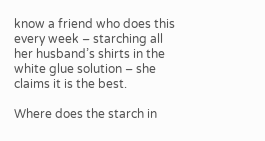know a friend who does this every week – starching all her husband’s shirts in the white glue solution – she claims it is the best.

Where does the starch in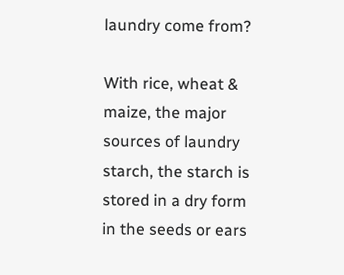laundry come from?

With rice, wheat & maize, the major sources of laundry starch, the starch is stored in a dry form in the seeds or ears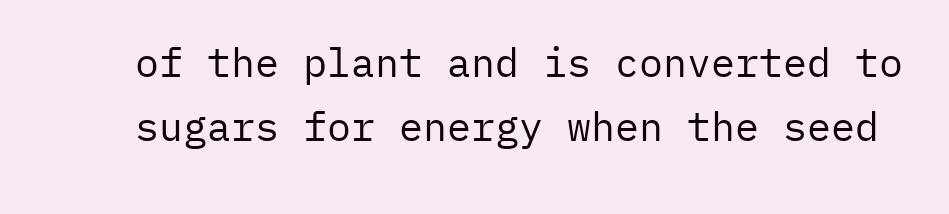of the plant and is converted to sugars for energy when the seed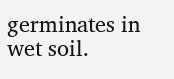germinates in wet soil.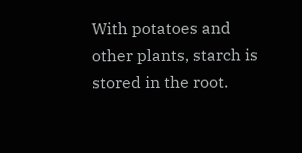With potatoes and other plants, starch is stored in the root.